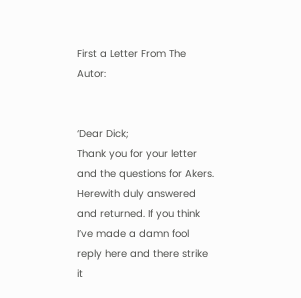First a Letter From The Autor:


‘Dear Dick;
Thank you for your letter and the questions for Akers. Herewith duly answered and returned. If you think I’ve made a damn fool reply here and there strike it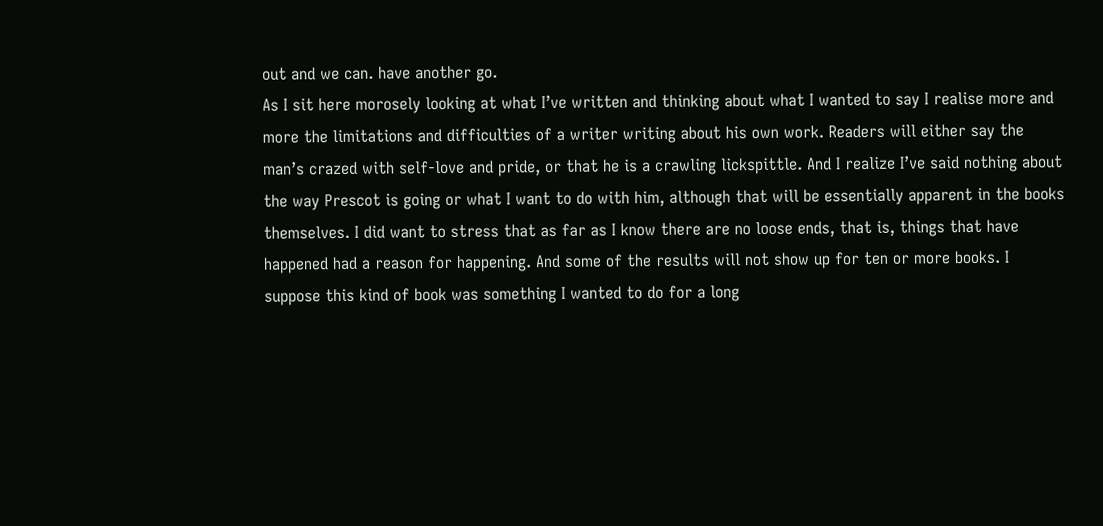out and we can. have another go.
As I sit here morosely looking at what I’ve written and thinking about what I wanted to say I realise more and more the limitations and difficulties of a writer writing about his own work. Readers will either say the man’s crazed with self-love and pride, or that he is a crawling lickspittle. And I realize I’ve said nothing about the way Prescot is going or what I want to do with him, although that will be essentially apparent in the books themselves. I did want to stress that as far as I know there are no loose ends, that is, things that have happened had a reason for happening. And some of the results will not show up for ten or more books. I suppose this kind of book was something I wanted to do for a long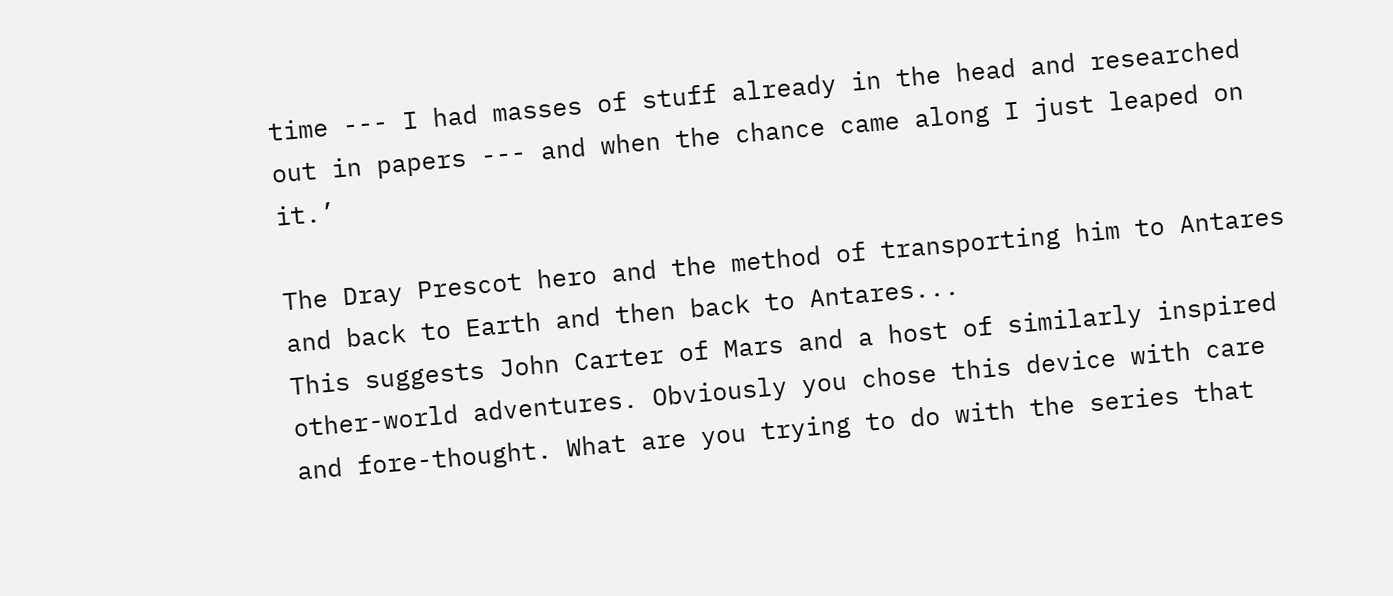time --- I had masses of stuff already in the head and researched out in papers --- and when the chance came along I just leaped on it.’

The Dray Prescot hero and the method of transporting him to Antares and back to Earth and then back to Antares...
This suggests John Carter of Mars and a host of similarly inspired other-world adventures. Obviously you chose this device with care and fore-thought. What are you trying to do with the series that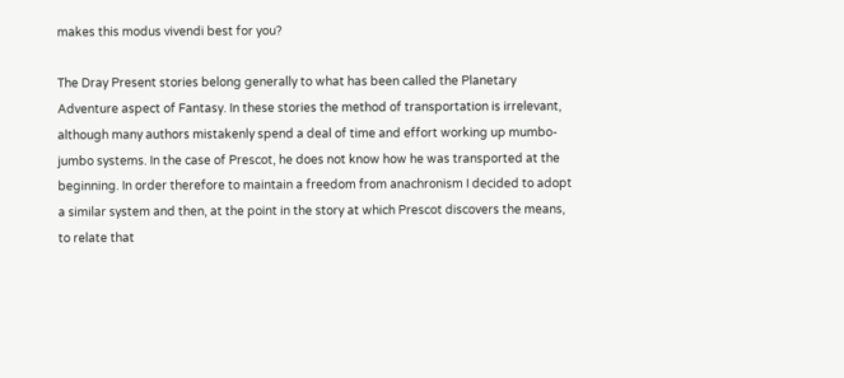makes this modus vivendi best for you?

The Dray Present stories belong generally to what has been called the Planetary Adventure aspect of Fantasy. In these stories the method of transportation is irrelevant, although many authors mistakenly spend a deal of time and effort working up mumbo-jumbo systems. In the case of Prescot, he does not know how he was transported at the beginning. In order therefore to maintain a freedom from anachronism I decided to adopt a similar system and then, at the point in the story at which Prescot discovers the means, to relate that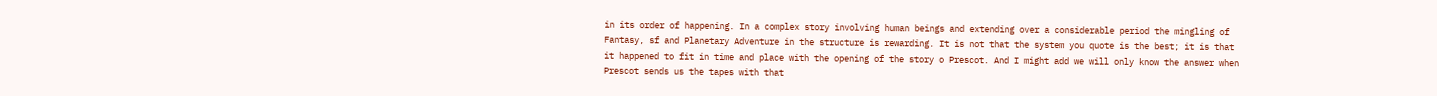in its order of happening. In a complex story involving human beings and extending over a considerable period the mingling of Fantasy, sf and Planetary Adventure in the structure is rewarding. It is not that the system you quote is the best; it is that it happened to fit in time and place with the opening of the story o Prescot. And I might add we will only know the answer when Prescot sends us the tapes with that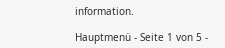information.

Hauptmenü - Seite 1 von 5 -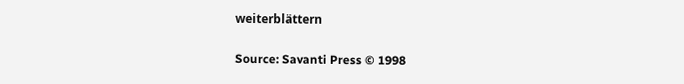weiterblättern

Source: Savanti Press © 1998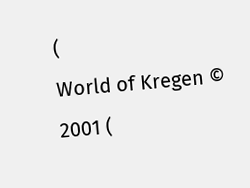(
World of Kregen © 2001 (